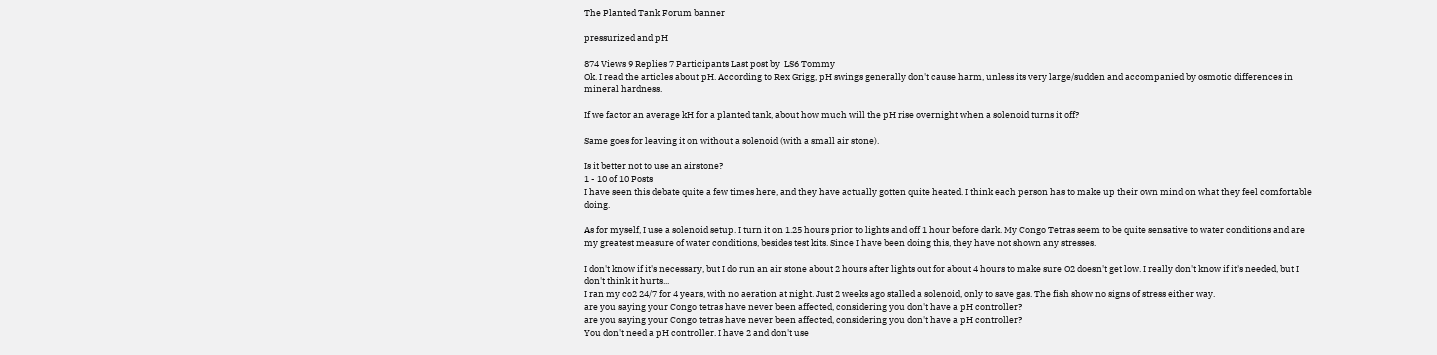The Planted Tank Forum banner

pressurized and pH

874 Views 9 Replies 7 Participants Last post by  LS6 Tommy
Ok. I read the articles about pH. According to Rex Grigg, pH swings generally don't cause harm, unless its very large/sudden and accompanied by osmotic differences in mineral hardness.

If we factor an average kH for a planted tank, about how much will the pH rise overnight when a solenoid turns it off?

Same goes for leaving it on without a solenoid (with a small air stone).

Is it better not to use an airstone?
1 - 10 of 10 Posts
I have seen this debate quite a few times here, and they have actually gotten quite heated. I think each person has to make up their own mind on what they feel comfortable doing.

As for myself, I use a solenoid setup. I turn it on 1.25 hours prior to lights and off 1 hour before dark. My Congo Tetras seem to be quite sensative to water conditions and are my greatest measure of water conditions, besides test kits. Since I have been doing this, they have not shown any stresses.

I don't know if it's necessary, but I do run an air stone about 2 hours after lights out for about 4 hours to make sure O2 doesn't get low. I really don't know if it's needed, but I don't think it hurts...
I ran my co2 24/7 for 4 years, with no aeration at night. Just 2 weeks ago stalled a solenoid, only to save gas. The fish show no signs of stress either way.
are you saying your Congo tetras have never been affected, considering you don't have a pH controller?
are you saying your Congo tetras have never been affected, considering you don't have a pH controller?
You don't need a pH controller. I have 2 and don't use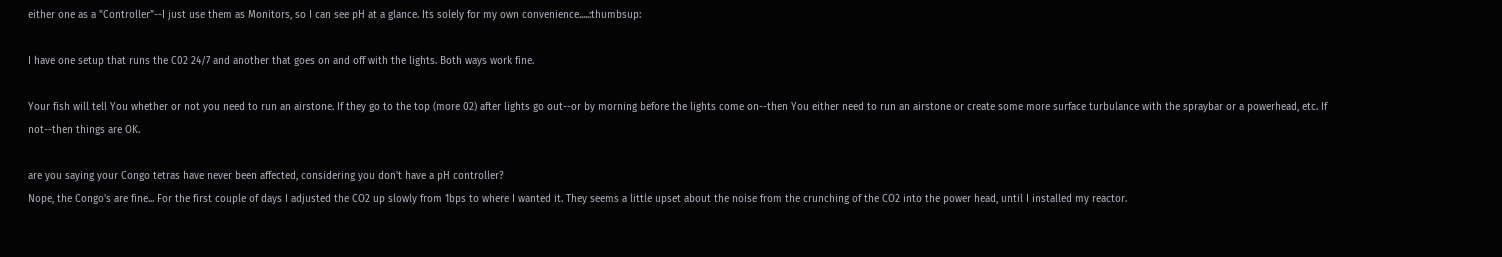either one as a "Controller"--I just use them as Monitors, so I can see pH at a glance. Its solely for my own convenience.....:thumbsup:

I have one setup that runs the C02 24/7 and another that goes on and off with the lights. Both ways work fine.

Your fish will tell You whether or not you need to run an airstone. If they go to the top (more 02) after lights go out--or by morning before the lights come on--then You either need to run an airstone or create some more surface turbulance with the spraybar or a powerhead, etc. If not--then things are OK.

are you saying your Congo tetras have never been affected, considering you don't have a pH controller?
Nope, the Congo's are fine... For the first couple of days I adjusted the CO2 up slowly from 1bps to where I wanted it. They seems a little upset about the noise from the crunching of the CO2 into the power head, until I installed my reactor.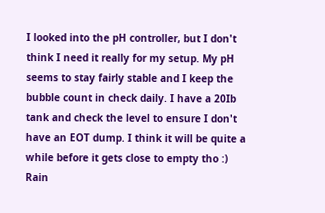I looked into the pH controller, but I don't think I need it really for my setup. My pH seems to stay fairly stable and I keep the bubble count in check daily. I have a 20Ib tank and check the level to ensure I don't have an EOT dump. I think it will be quite a while before it gets close to empty tho :)
Rain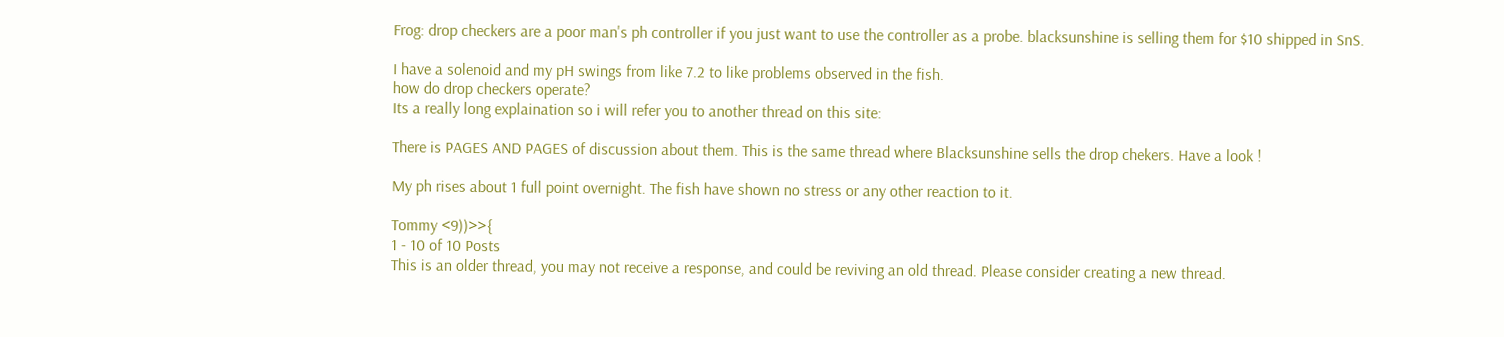Frog: drop checkers are a poor man's ph controller if you just want to use the controller as a probe. blacksunshine is selling them for $10 shipped in SnS.

I have a solenoid and my pH swings from like 7.2 to like problems observed in the fish.
how do drop checkers operate?
Its a really long explaination so i will refer you to another thread on this site:

There is PAGES AND PAGES of discussion about them. This is the same thread where Blacksunshine sells the drop chekers. Have a look !

My ph rises about 1 full point overnight. The fish have shown no stress or any other reaction to it.

Tommy <9))>>{
1 - 10 of 10 Posts
This is an older thread, you may not receive a response, and could be reviving an old thread. Please consider creating a new thread.